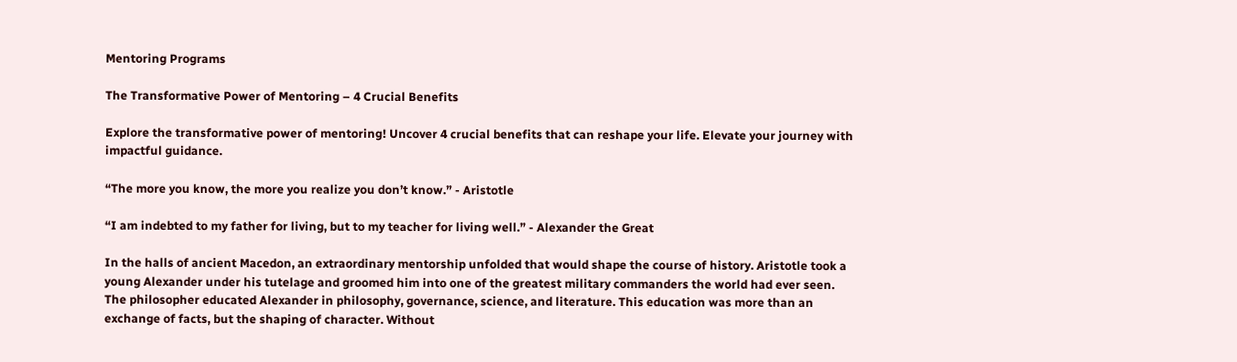Mentoring Programs

The Transformative Power of Mentoring – 4 Crucial Benefits

Explore the transformative power of mentoring! Uncover 4 crucial benefits that can reshape your life. Elevate your journey with impactful guidance.

“The more you know, the more you realize you don’t know.” - Aristotle

“I am indebted to my father for living, but to my teacher for living well.” - Alexander the Great

In the halls of ancient Macedon, an extraordinary mentorship unfolded that would shape the course of history. Aristotle took a young Alexander under his tutelage and groomed him into one of the greatest military commanders the world had ever seen. The philosopher educated Alexander in philosophy, governance, science, and literature. This education was more than an exchange of facts, but the shaping of character. Without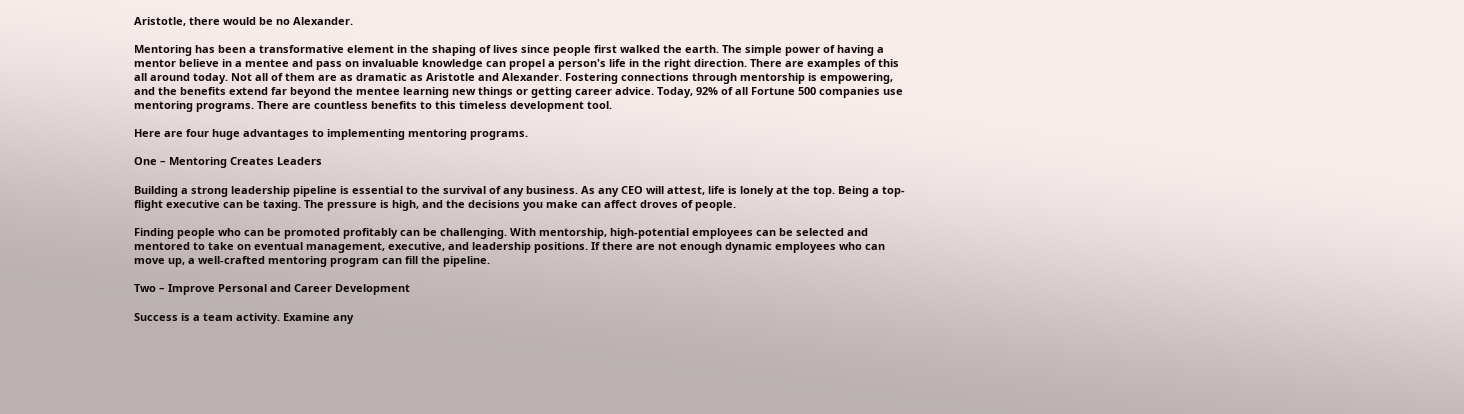Aristotle, there would be no Alexander.

Mentoring has been a transformative element in the shaping of lives since people first walked the earth. The simple power of having a mentor believe in a mentee and pass on invaluable knowledge can propel a person's life in the right direction. There are examples of this all around today. Not all of them are as dramatic as Aristotle and Alexander. Fostering connections through mentorship is empowering, and the benefits extend far beyond the mentee learning new things or getting career advice. Today, 92% of all Fortune 500 companies use mentoring programs. There are countless benefits to this timeless development tool.

Here are four huge advantages to implementing mentoring programs.

One – Mentoring Creates Leaders

Building a strong leadership pipeline is essential to the survival of any business. As any CEO will attest, life is lonely at the top. Being a top-flight executive can be taxing. The pressure is high, and the decisions you make can affect droves of people.

Finding people who can be promoted profitably can be challenging. With mentorship, high-potential employees can be selected and mentored to take on eventual management, executive, and leadership positions. If there are not enough dynamic employees who can move up, a well-crafted mentoring program can fill the pipeline.

Two – Improve Personal and Career Development

Success is a team activity. Examine any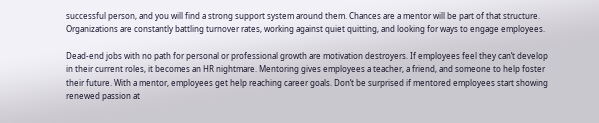successful person, and you will find a strong support system around them. Chances are a mentor will be part of that structure. Organizations are constantly battling turnover rates, working against quiet quitting, and looking for ways to engage employees.

Dead-end jobs with no path for personal or professional growth are motivation destroyers. If employees feel they can’t develop in their current roles, it becomes an HR nightmare. Mentoring gives employees a teacher, a friend, and someone to help foster their future. With a mentor, employees get help reaching career goals. Don’t be surprised if mentored employees start showing renewed passion at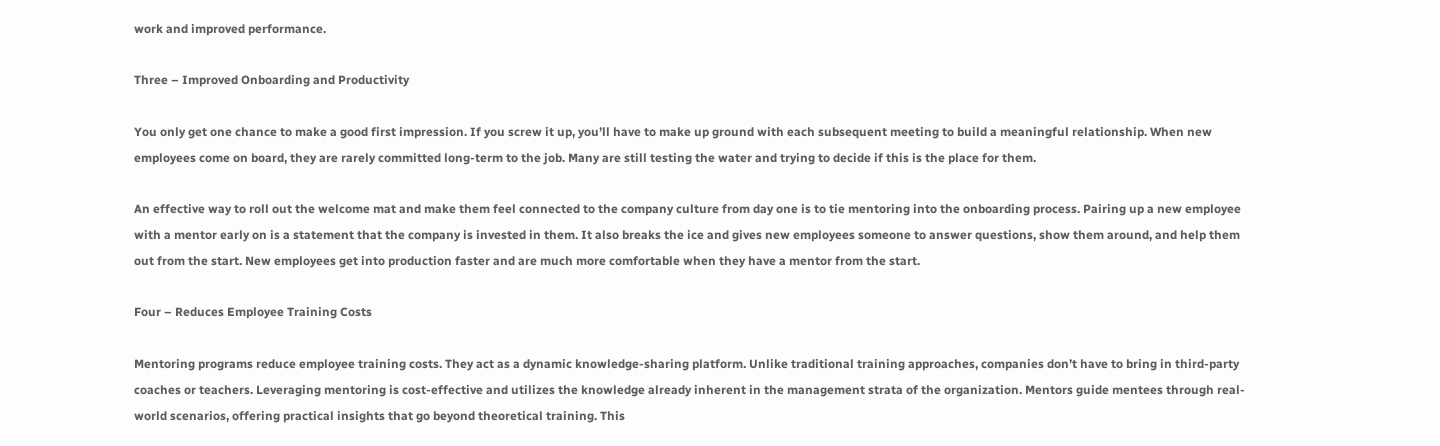work and improved performance.

Three – Improved Onboarding and Productivity

You only get one chance to make a good first impression. If you screw it up, you’ll have to make up ground with each subsequent meeting to build a meaningful relationship. When new employees come on board, they are rarely committed long-term to the job. Many are still testing the water and trying to decide if this is the place for them.

An effective way to roll out the welcome mat and make them feel connected to the company culture from day one is to tie mentoring into the onboarding process. Pairing up a new employee with a mentor early on is a statement that the company is invested in them. It also breaks the ice and gives new employees someone to answer questions, show them around, and help them out from the start. New employees get into production faster and are much more comfortable when they have a mentor from the start.

Four – Reduces Employee Training Costs

Mentoring programs reduce employee training costs. They act as a dynamic knowledge-sharing platform. Unlike traditional training approaches, companies don’t have to bring in third-party coaches or teachers. Leveraging mentoring is cost-effective and utilizes the knowledge already inherent in the management strata of the organization. Mentors guide mentees through real-world scenarios, offering practical insights that go beyond theoretical training. This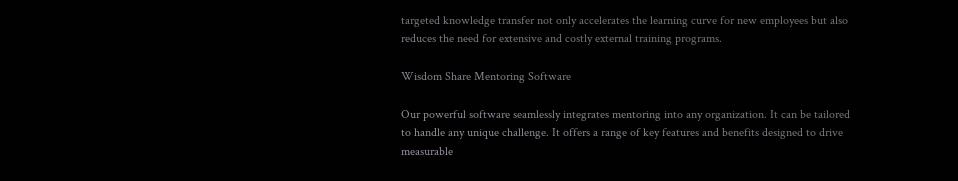targeted knowledge transfer not only accelerates the learning curve for new employees but also reduces the need for extensive and costly external training programs.

Wisdom Share Mentoring Software

Our powerful software seamlessly integrates mentoring into any organization. It can be tailored to handle any unique challenge. It offers a range of key features and benefits designed to drive measurable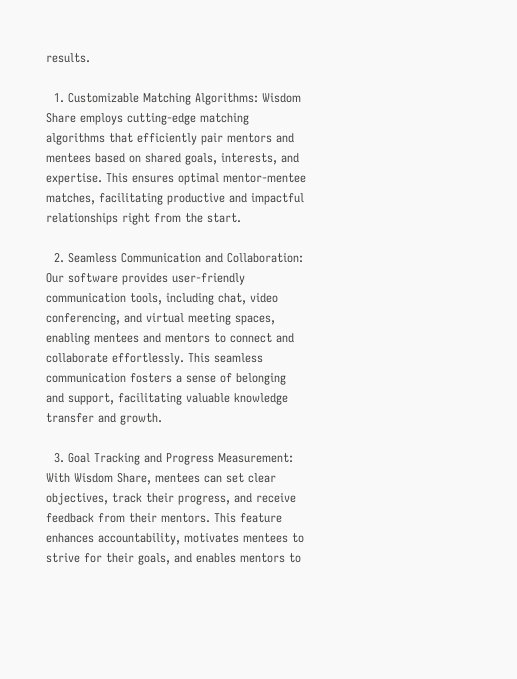results.

  1. Customizable Matching Algorithms: Wisdom Share employs cutting-edge matching algorithms that efficiently pair mentors and mentees based on shared goals, interests, and expertise. This ensures optimal mentor-mentee matches, facilitating productive and impactful relationships right from the start.

  2. Seamless Communication and Collaboration: Our software provides user-friendly communication tools, including chat, video conferencing, and virtual meeting spaces, enabling mentees and mentors to connect and collaborate effortlessly. This seamless communication fosters a sense of belonging and support, facilitating valuable knowledge transfer and growth.

  3. Goal Tracking and Progress Measurement: With Wisdom Share, mentees can set clear objectives, track their progress, and receive feedback from their mentors. This feature enhances accountability, motivates mentees to strive for their goals, and enables mentors to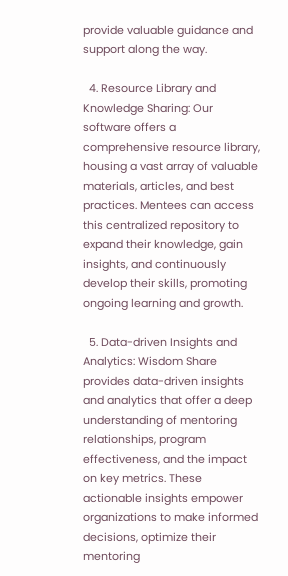provide valuable guidance and support along the way.

  4. Resource Library and Knowledge Sharing: Our software offers a comprehensive resource library, housing a vast array of valuable materials, articles, and best practices. Mentees can access this centralized repository to expand their knowledge, gain insights, and continuously develop their skills, promoting ongoing learning and growth.

  5. Data-driven Insights and Analytics: Wisdom Share provides data-driven insights and analytics that offer a deep understanding of mentoring relationships, program effectiveness, and the impact on key metrics. These actionable insights empower organizations to make informed decisions, optimize their mentoring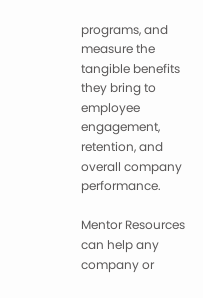programs, and measure the tangible benefits they bring to employee engagement, retention, and overall company performance.

Mentor Resources can help any company or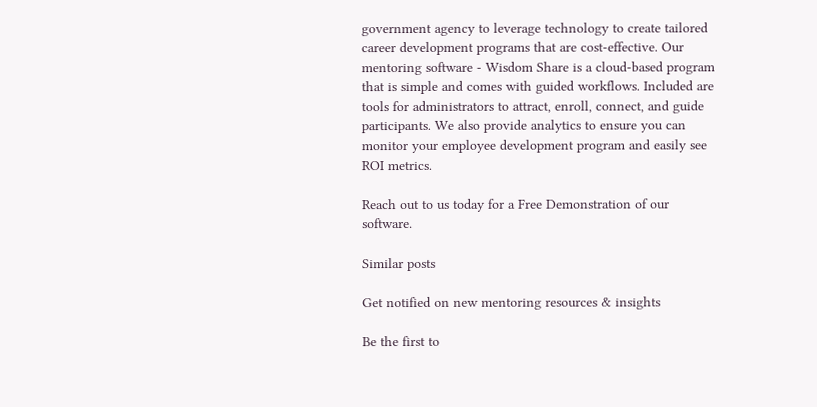government agency to leverage technology to create tailored career development programs that are cost-effective. Our mentoring software - Wisdom Share is a cloud-based program that is simple and comes with guided workflows. Included are tools for administrators to attract, enroll, connect, and guide participants. We also provide analytics to ensure you can monitor your employee development program and easily see ROI metrics.

Reach out to us today for a Free Demonstration of our software.

Similar posts

Get notified on new mentoring resources & insights

Be the first to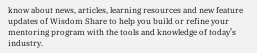know about news, articles, learning resources and new feature updates of Wisdom Share to help you build or refine your mentoring program with the tools and knowledge of today’s industry.